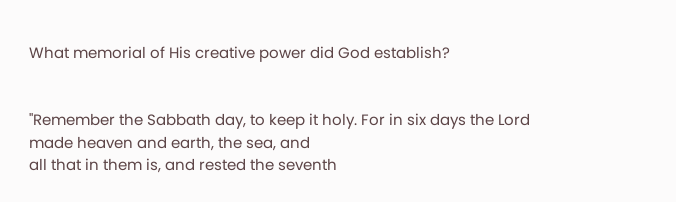What memorial of His creative power did God establish?


"Remember the Sabbath day, to keep it holy. For in six days the Lord made heaven and earth, the sea, and
all that in them is, and rested the seventh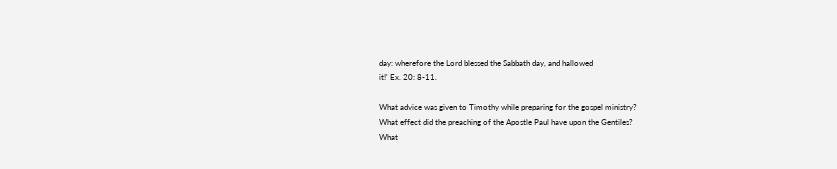day: wherefore the Lord blessed the Sabbath day, and hallowed
it!' Ex. 20: 8-11.

What advice was given to Timothy while preparing for the gospel ministry?
What effect did the preaching of the Apostle Paul have upon the Gentiles?
What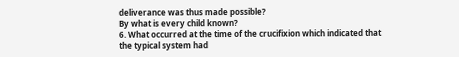deliverance was thus made possible?
By what is every child known?
6. What occurred at the time of the crucifixion which indicated that the typical system had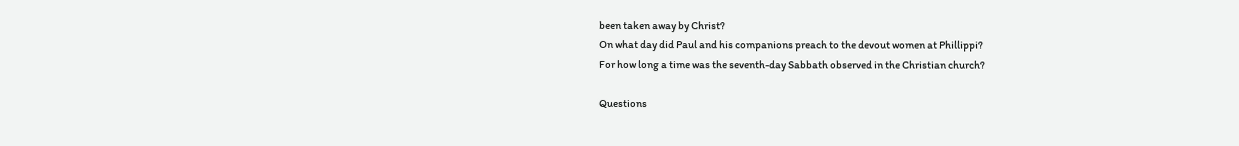been taken away by Christ?
On what day did Paul and his companions preach to the devout women at Phillippi?
For how long a time was the seventh-day Sabbath observed in the Christian church?

Questions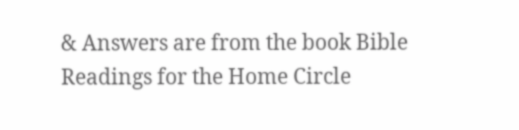& Answers are from the book Bible Readings for the Home Circle